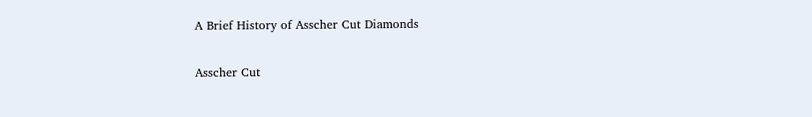A Brief History of Asscher Cut Diamonds

Asscher Cut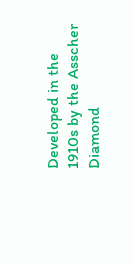Developed in the 1910s by the Asscher Diamond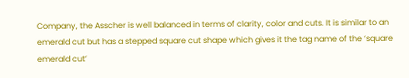Company, the Asscher is well balanced in terms of clarity, color and cuts. It is similar to an emerald cut but has a stepped square cut shape which gives it the tag name of the ‘square emerald cut’